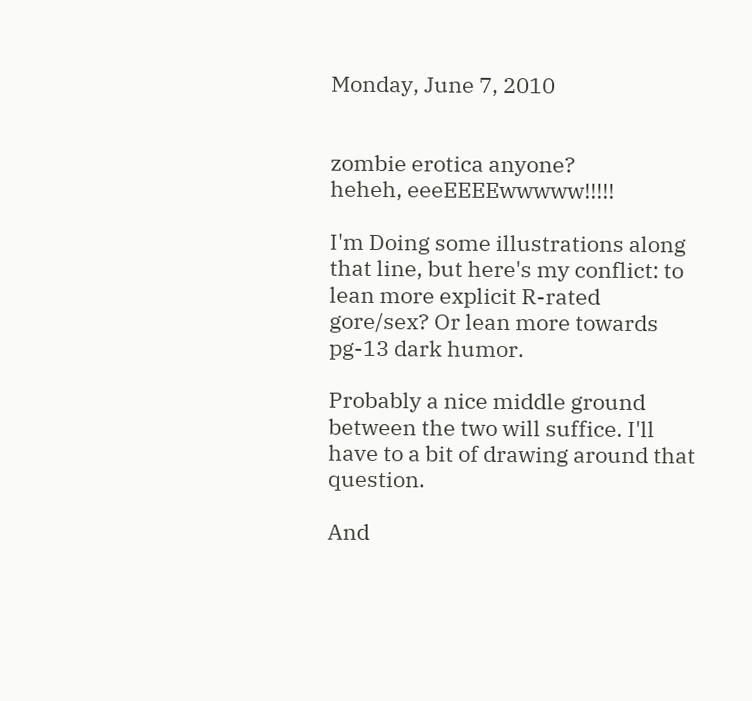Monday, June 7, 2010


zombie erotica anyone?
heheh, eeeEEEEwwwww!!!!!

I'm Doing some illustrations along that line, but here's my conflict: to lean more explicit R-rated gore/sex? Or lean more towards pg-13 dark humor.

Probably a nice middle ground between the two will suffice. I'll have to a bit of drawing around that question.

And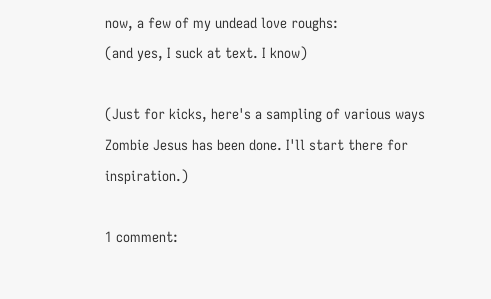now, a few of my undead love roughs:
(and yes, I suck at text. I know)

(Just for kicks, here's a sampling of various ways Zombie Jesus has been done. I'll start there for inspiration.)

1 comment: